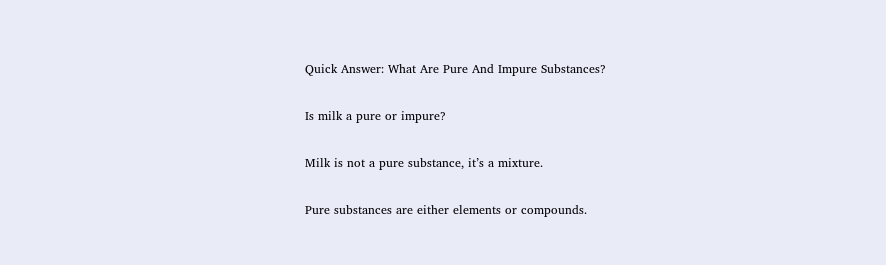Quick Answer: What Are Pure And Impure Substances?

Is milk a pure or impure?

Milk is not a pure substance, it’s a mixture.

Pure substances are either elements or compounds.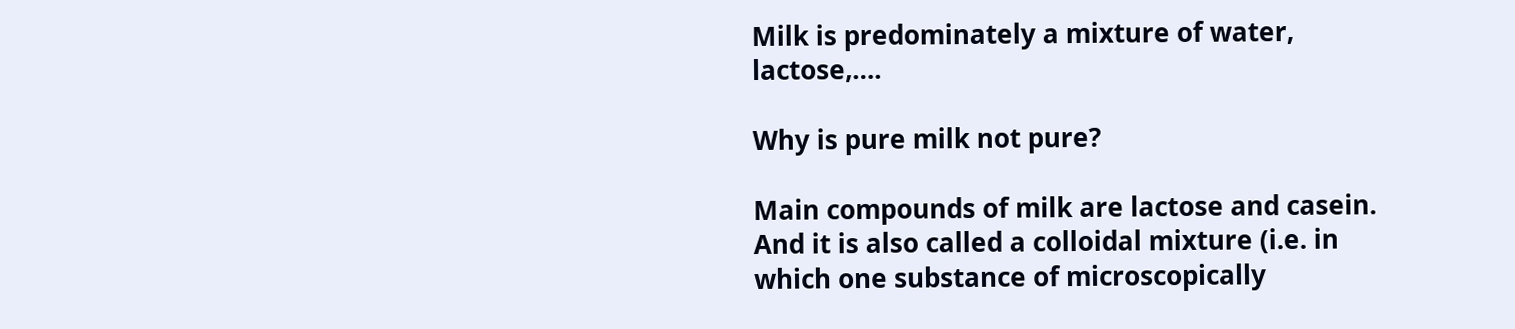Milk is predominately a mixture of water, lactose,….

Why is pure milk not pure?

Main compounds of milk are lactose and casein. And it is also called a colloidal mixture (i.e. in which one substance of microscopically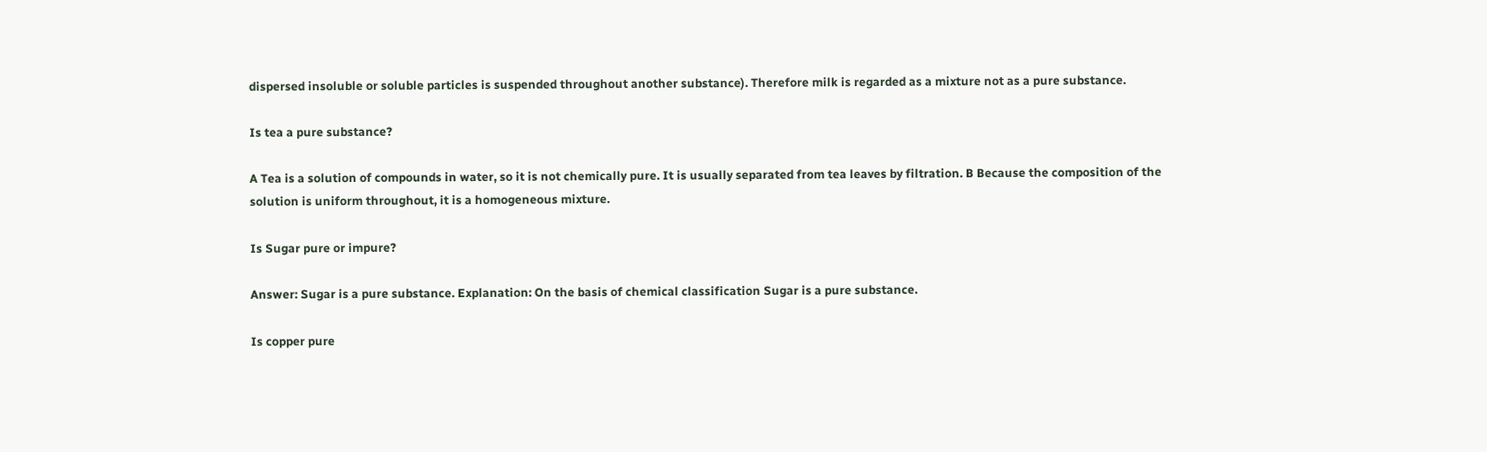dispersed insoluble or soluble particles is suspended throughout another substance). Therefore milk is regarded as a mixture not as a pure substance.

Is tea a pure substance?

A Tea is a solution of compounds in water, so it is not chemically pure. It is usually separated from tea leaves by filtration. B Because the composition of the solution is uniform throughout, it is a homogeneous mixture.

Is Sugar pure or impure?

Answer: Sugar is a pure substance. Explanation: On the basis of chemical classification Sugar is a pure substance.

Is copper pure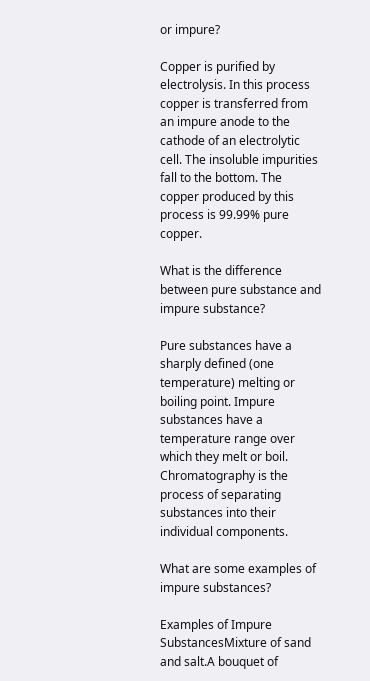or impure?

Copper is purified by electrolysis. In this process copper is transferred from an impure anode to the cathode of an electrolytic cell. The insoluble impurities fall to the bottom. The copper produced by this process is 99.99% pure copper.

What is the difference between pure substance and impure substance?

Pure substances have a sharply defined (one temperature) melting or boiling point. Impure substances have a temperature range over which they melt or boil. Chromatography is the process of separating substances into their individual components.

What are some examples of impure substances?

Examples of Impure SubstancesMixture of sand and salt.A bouquet of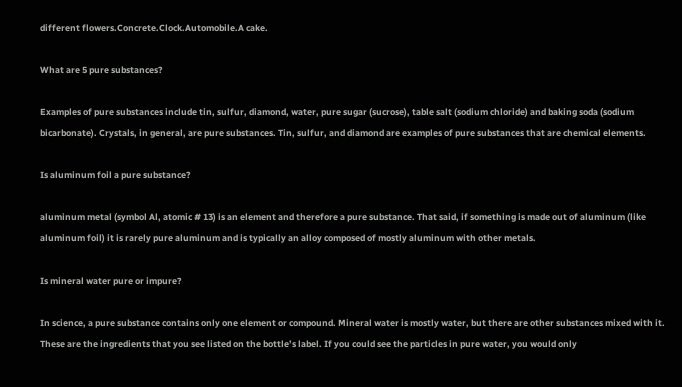different flowers.Concrete.Clock.Automobile.A cake.

What are 5 pure substances?

Examples of pure substances include tin, sulfur, diamond, water, pure sugar (sucrose), table salt (sodium chloride) and baking soda (sodium bicarbonate). Crystals, in general, are pure substances. Tin, sulfur, and diamond are examples of pure substances that are chemical elements.

Is aluminum foil a pure substance?

aluminum metal (symbol Al, atomic # 13) is an element and therefore a pure substance. That said, if something is made out of aluminum (like aluminum foil) it is rarely pure aluminum and is typically an alloy composed of mostly aluminum with other metals.

Is mineral water pure or impure?

In science, a pure substance contains only one element or compound. Mineral water is mostly water, but there are other substances mixed with it. These are the ingredients that you see listed on the bottle’s label. If you could see the particles in pure water, you would only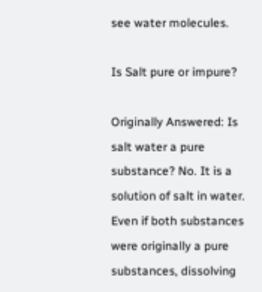see water molecules.

Is Salt pure or impure?

Originally Answered: Is salt water a pure substance? No. It is a solution of salt in water. Even if both substances were originally a pure substances, dissolving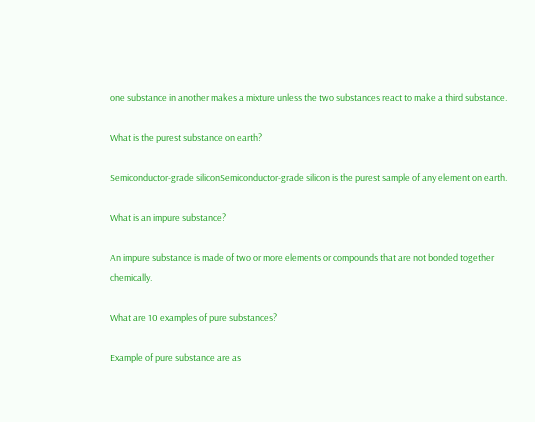one substance in another makes a mixture unless the two substances react to make a third substance.

What is the purest substance on earth?

Semiconductor-grade siliconSemiconductor-grade silicon is the purest sample of any element on earth.

What is an impure substance?

An impure substance is made of two or more elements or compounds that are not bonded together chemically.

What are 10 examples of pure substances?

Example of pure substance are as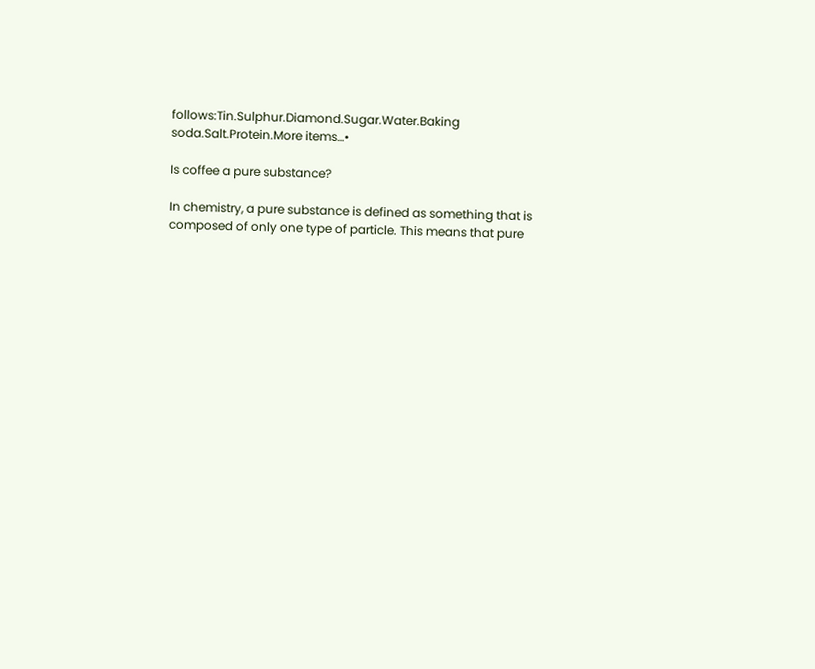follows:Tin.Sulphur.Diamond.Sugar.Water.Baking soda.Salt.Protein.More items…•

Is coffee a pure substance?

In chemistry, a pure substance is defined as something that is composed of only one type of particle. This means that pure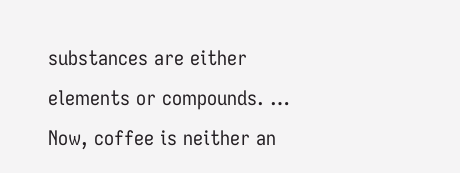substances are either elements or compounds. … Now, coffee is neither an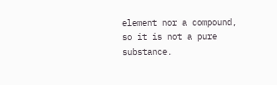element nor a compound, so it is not a pure substance.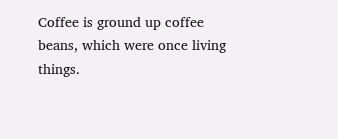Coffee is ground up coffee beans, which were once living things.